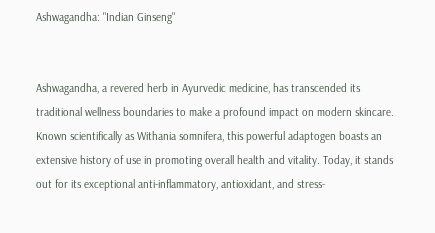Ashwagandha: "Indian Ginseng"


Ashwagandha, a revered herb in Ayurvedic medicine, has transcended its traditional wellness boundaries to make a profound impact on modern skincare. Known scientifically as Withania somnifera, this powerful adaptogen boasts an extensive history of use in promoting overall health and vitality. Today, it stands out for its exceptional anti-inflammatory, antioxidant, and stress-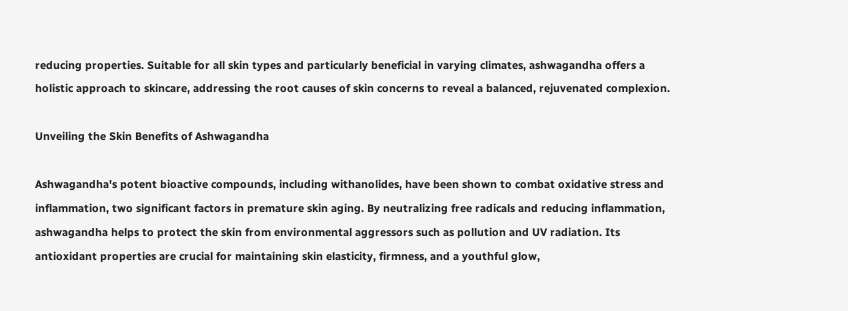reducing properties. Suitable for all skin types and particularly beneficial in varying climates, ashwagandha offers a holistic approach to skincare, addressing the root causes of skin concerns to reveal a balanced, rejuvenated complexion.

Unveiling the Skin Benefits of Ashwagandha

Ashwagandha's potent bioactive compounds, including withanolides, have been shown to combat oxidative stress and inflammation, two significant factors in premature skin aging. By neutralizing free radicals and reducing inflammation, ashwagandha helps to protect the skin from environmental aggressors such as pollution and UV radiation. Its antioxidant properties are crucial for maintaining skin elasticity, firmness, and a youthful glow,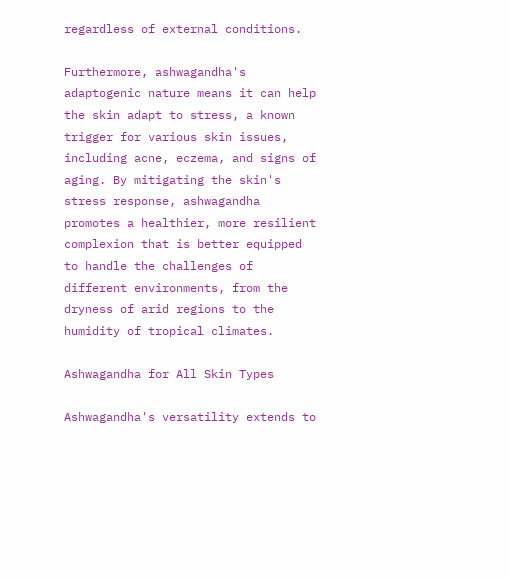regardless of external conditions.

Furthermore, ashwagandha's adaptogenic nature means it can help the skin adapt to stress, a known trigger for various skin issues, including acne, eczema, and signs of aging. By mitigating the skin's stress response, ashwagandha promotes a healthier, more resilient complexion that is better equipped to handle the challenges of different environments, from the dryness of arid regions to the humidity of tropical climates.

Ashwagandha for All Skin Types

Ashwagandha's versatility extends to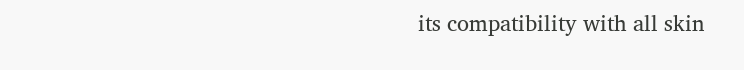its compatibility with all skin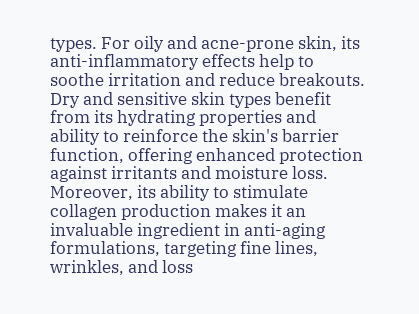types. For oily and acne-prone skin, its anti-inflammatory effects help to soothe irritation and reduce breakouts. Dry and sensitive skin types benefit from its hydrating properties and ability to reinforce the skin's barrier function, offering enhanced protection against irritants and moisture loss. Moreover, its ability to stimulate collagen production makes it an invaluable ingredient in anti-aging formulations, targeting fine lines, wrinkles, and loss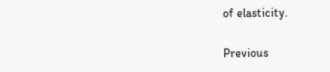of elasticity.

Previous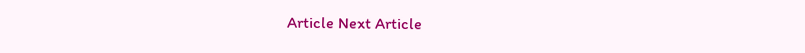Article Next Article